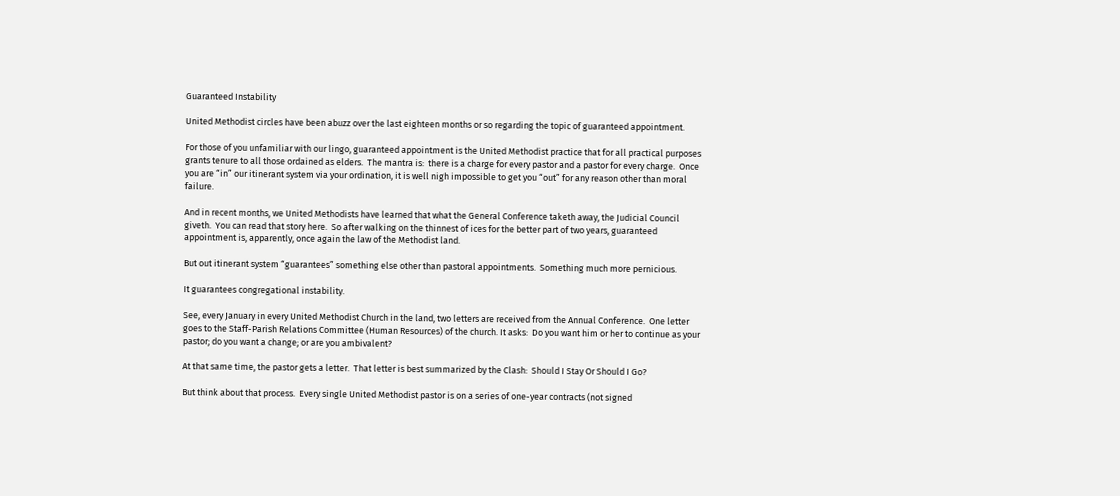Guaranteed Instability

United Methodist circles have been abuzz over the last eighteen months or so regarding the topic of guaranteed appointment.

For those of you unfamiliar with our lingo, guaranteed appointment is the United Methodist practice that for all practical purposes grants tenure to all those ordained as elders.  The mantra is:  there is a charge for every pastor and a pastor for every charge.  Once you are “in” our itinerant system via your ordination, it is well nigh impossible to get you “out” for any reason other than moral failure.

And in recent months, we United Methodists have learned that what the General Conference taketh away, the Judicial Council giveth.  You can read that story here.  So after walking on the thinnest of ices for the better part of two years, guaranteed appointment is, apparently, once again the law of the Methodist land.

But out itinerant system “guarantees” something else other than pastoral appointments.  Something much more pernicious.

It guarantees congregational instability.

See, every January in every United Methodist Church in the land, two letters are received from the Annual Conference.  One letter goes to the Staff-Parish Relations Committee (Human Resources) of the church. It asks:  Do you want him or her to continue as your pastor; do you want a change; or are you ambivalent?

At that same time, the pastor gets a letter.  That letter is best summarized by the Clash:  Should I Stay Or Should I Go?

But think about that process.  Every single United Methodist pastor is on a series of one-year contracts (not signed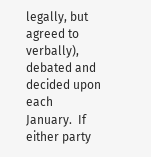legally, but agreed to verbally), debated and decided upon each January.  If either party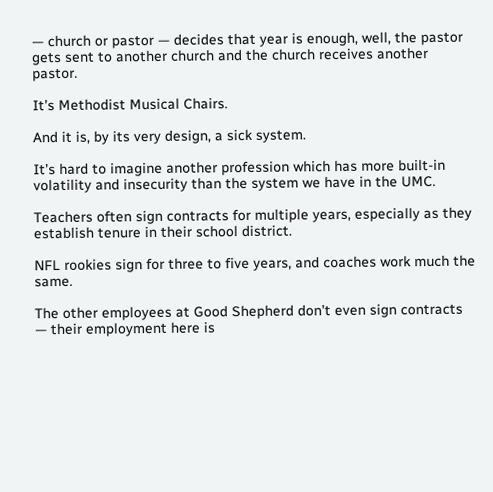— church or pastor — decides that year is enough, well, the pastor gets sent to another church and the church receives another pastor.

It’s Methodist Musical Chairs.

And it is, by its very design, a sick system.

It’s hard to imagine another profession which has more built-in volatility and insecurity than the system we have in the UMC.

Teachers often sign contracts for multiple years, especially as they establish tenure in their school district.

NFL rookies sign for three to five years, and coaches work much the same.

The other employees at Good Shepherd don’t even sign contracts — their employment here is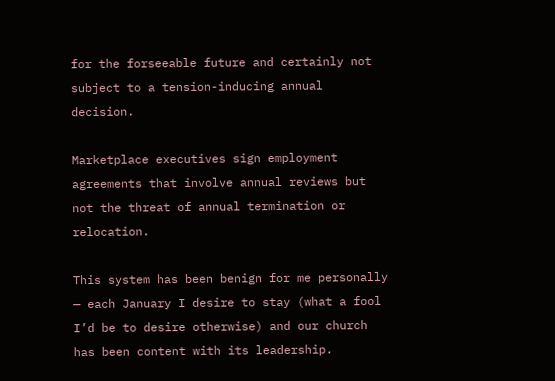for the forseeable future and certainly not subject to a tension-inducing annual decision.

Marketplace executives sign employment agreements that involve annual reviews but not the threat of annual termination or relocation.

This system has been benign for me personally — each January I desire to stay (what a fool I’d be to desire otherwise) and our church has been content with its leadership.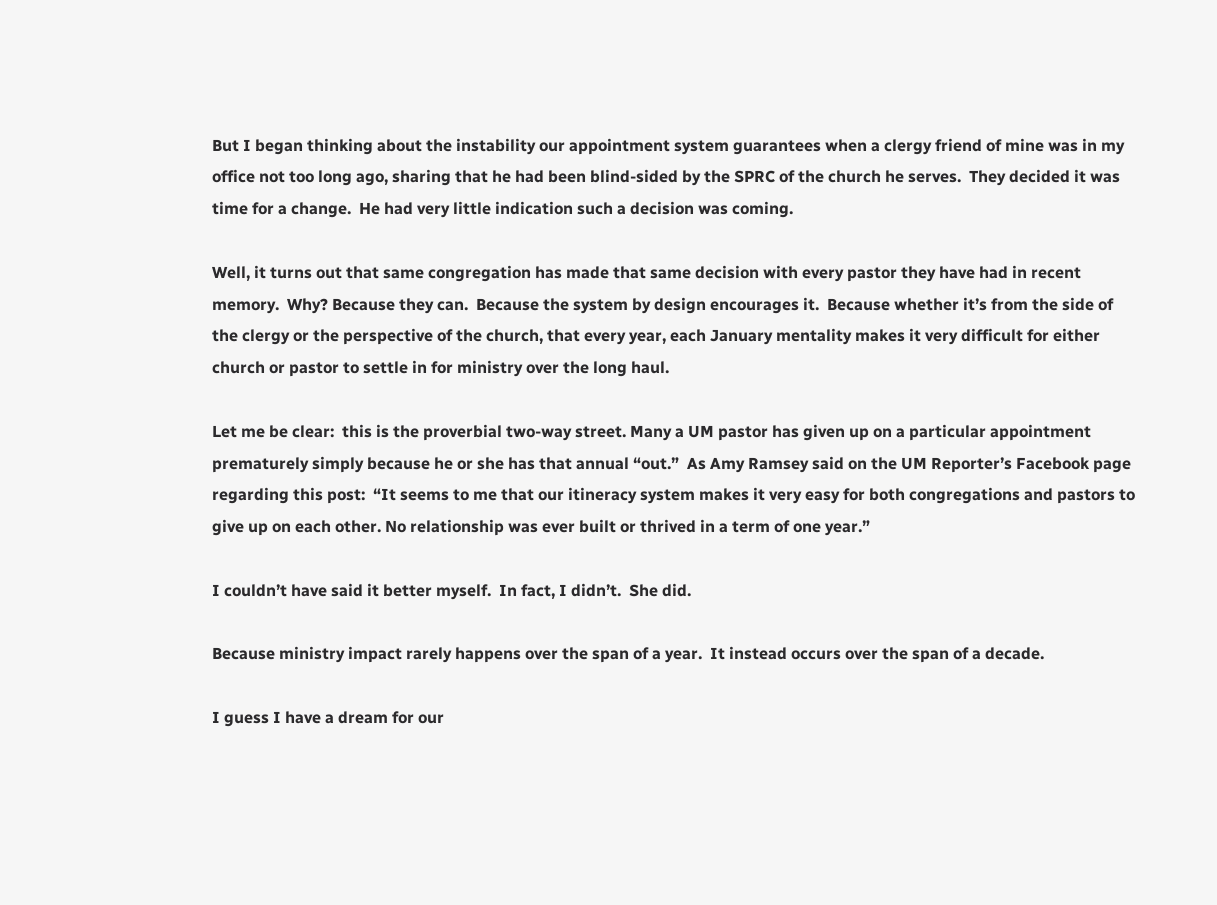But I began thinking about the instability our appointment system guarantees when a clergy friend of mine was in my office not too long ago, sharing that he had been blind-sided by the SPRC of the church he serves.  They decided it was time for a change.  He had very little indication such a decision was coming.

Well, it turns out that same congregation has made that same decision with every pastor they have had in recent memory.  Why? Because they can.  Because the system by design encourages it.  Because whether it’s from the side of the clergy or the perspective of the church, that every year, each January mentality makes it very difficult for either church or pastor to settle in for ministry over the long haul.

Let me be clear:  this is the proverbial two-way street. Many a UM pastor has given up on a particular appointment prematurely simply because he or she has that annual “out.”  As Amy Ramsey said on the UM Reporter’s Facebook page regarding this post:  “It seems to me that our itineracy system makes it very easy for both congregations and pastors to give up on each other. No relationship was ever built or thrived in a term of one year.”

I couldn’t have said it better myself.  In fact, I didn’t.  She did.

Because ministry impact rarely happens over the span of a year.  It instead occurs over the span of a decade.

I guess I have a dream for our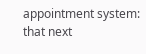appointment system: that next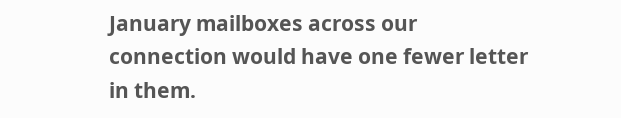January mailboxes across our connection would have one fewer letter in them.